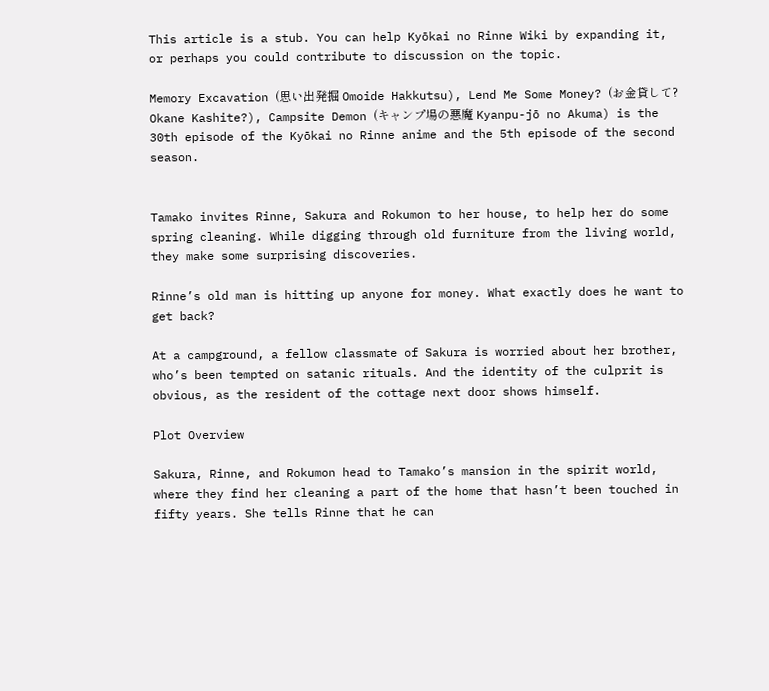This article is a stub. You can help Kyōkai no Rinne Wiki by expanding it, or perhaps you could contribute to discussion on the topic.

Memory Excavation (思い出発掘 Omoide Hakkutsu), Lend Me Some Money? (お金貸して? Okane Kashite?), Campsite Demon (キャンプ場の悪魔 Kyanpu-jō no Akuma) is the 30th episode of the Kyōkai no Rinne anime and the 5th episode of the second season.


Tamako invites Rinne, Sakura and Rokumon to her house, to help her do some spring cleaning. While digging through old furniture from the living world, they make some surprising discoveries.

Rinne’s old man is hitting up anyone for money. What exactly does he want to get back?

At a campground, a fellow classmate of Sakura is worried about her brother, who’s been tempted on satanic rituals. And the identity of the culprit is obvious, as the resident of the cottage next door shows himself.

Plot Overview

Sakura, Rinne, and Rokumon head to Tamako’s mansion in the spirit world, where they find her cleaning a part of the home that hasn’t been touched in fifty years. She tells Rinne that he can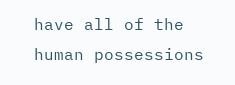have all of the human possessions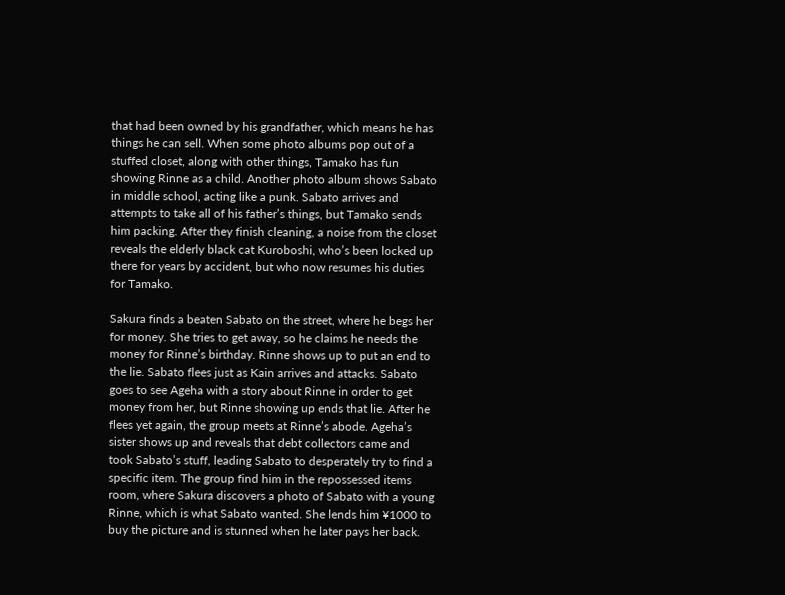that had been owned by his grandfather, which means he has things he can sell. When some photo albums pop out of a stuffed closet, along with other things, Tamako has fun showing Rinne as a child. Another photo album shows Sabato in middle school, acting like a punk. Sabato arrives and attempts to take all of his father’s things, but Tamako sends him packing. After they finish cleaning, a noise from the closet reveals the elderly black cat Kuroboshi, who’s been locked up there for years by accident, but who now resumes his duties for Tamako.

Sakura finds a beaten Sabato on the street, where he begs her for money. She tries to get away, so he claims he needs the money for Rinne’s birthday. Rinne shows up to put an end to the lie. Sabato flees just as Kain arrives and attacks. Sabato goes to see Ageha with a story about Rinne in order to get money from her, but Rinne showing up ends that lie. After he flees yet again, the group meets at Rinne’s abode. Ageha’s sister shows up and reveals that debt collectors came and took Sabato’s stuff, leading Sabato to desperately try to find a specific item. The group find him in the repossessed items room, where Sakura discovers a photo of Sabato with a young Rinne, which is what Sabato wanted. She lends him ¥1000 to buy the picture and is stunned when he later pays her back.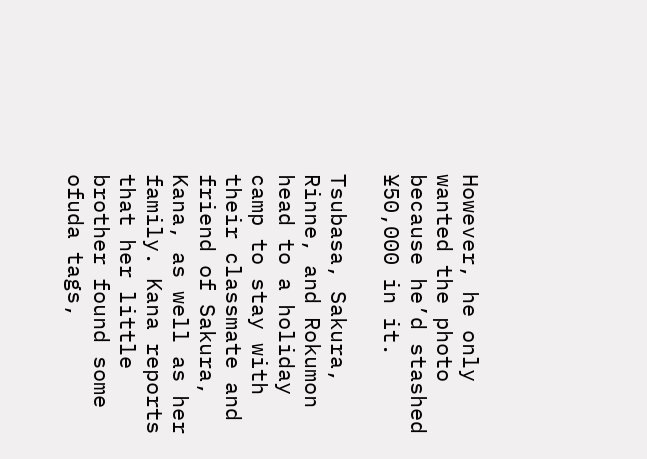However, he only wanted the photo because he’d stashed ¥50,000 in it.

Tsubasa, Sakura, Rinne, and Rokumon head to a holiday camp to stay with their classmate and friend of Sakura, Kana, as well as her family. Kana reports that her little brother found some ofuda tags,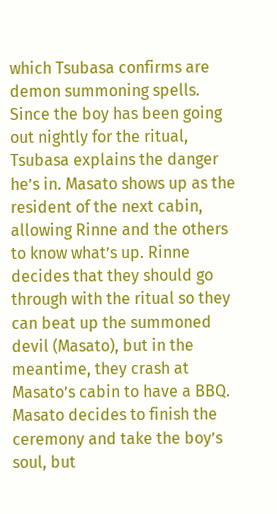which Tsubasa confirms are demon summoning spells. Since the boy has been going out nightly for the ritual, Tsubasa explains the danger he’s in. Masato shows up as the resident of the next cabin, allowing Rinne and the others to know what’s up. Rinne decides that they should go through with the ritual so they can beat up the summoned devil (Masato), but in the meantime, they crash at Masato’s cabin to have a BBQ. Masato decides to finish the ceremony and take the boy’s soul, but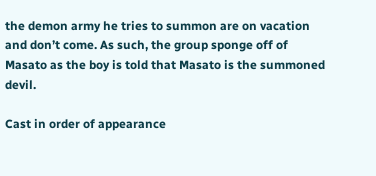the demon army he tries to summon are on vacation and don’t come. As such, the group sponge off of Masato as the boy is told that Masato is the summoned devil.

Cast in order of appearance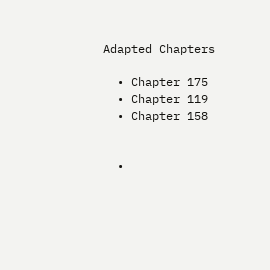Adapted Chapters

  • Chapter 175
  • Chapter 119
  • Chapter 158


  •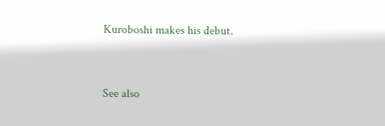Kuroboshi makes his debut.


See also